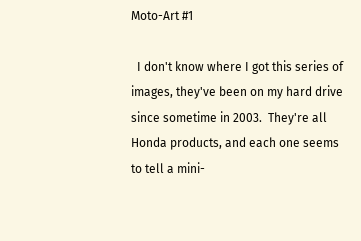Moto-Art #1

  I don't know where I got this series of images, they've been on my hard drive since sometime in 2003.  They're all Honda products, and each one seems to tell a mini-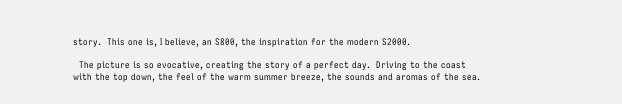story.  This one is, I believe, an S800, the inspiration for the modern S2000.

  The picture is so evocative, creating the story of a perfect day.  Driving to the coast with the top down, the feel of the warm summer breeze, the sounds and aromas of the sea.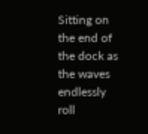Sitting on the end of the dock as the waves endlessly roll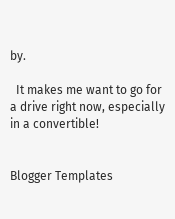by.

  It makes me want to go for a drive right now, especially in a convertible!


Blogger Templates